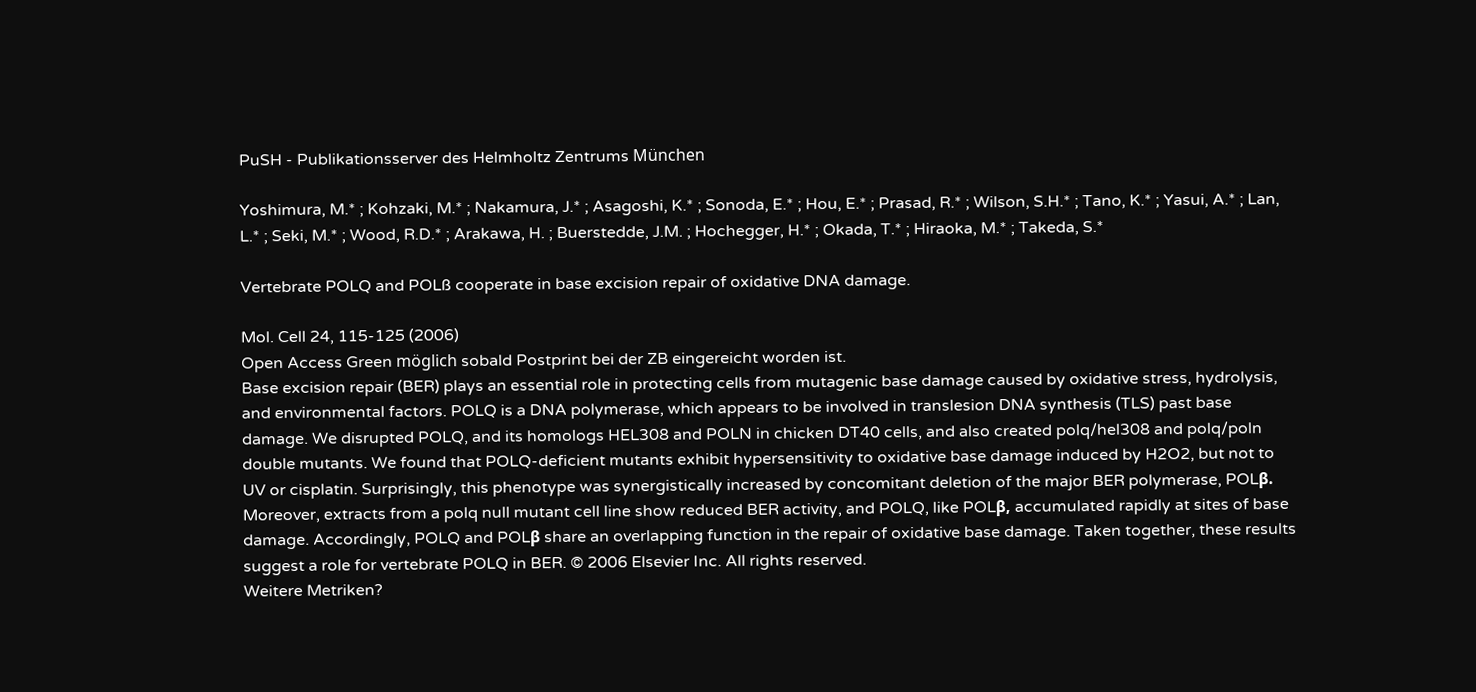PuSH - Publikationsserver des Helmholtz Zentrums München

Yoshimura, M.* ; Kohzaki, M.* ; Nakamura, J.* ; Asagoshi, K.* ; Sonoda, E.* ; Hou, E.* ; Prasad, R.* ; Wilson, S.H.* ; Tano, K.* ; Yasui, A.* ; Lan, L.* ; Seki, M.* ; Wood, R.D.* ; Arakawa, H. ; Buerstedde, J.M. ; Hochegger, H.* ; Okada, T.* ; Hiraoka, M.* ; Takeda, S.*

Vertebrate POLQ and POLß cooperate in base excision repair of oxidative DNA damage.

Mol. Cell 24, 115-125 (2006)
Open Access Green möglich sobald Postprint bei der ZB eingereicht worden ist.
Base excision repair (BER) plays an essential role in protecting cells from mutagenic base damage caused by oxidative stress, hydrolysis, and environmental factors. POLQ is a DNA polymerase, which appears to be involved in translesion DNA synthesis (TLS) past base damage. We disrupted POLQ, and its homologs HEL308 and POLN in chicken DT40 cells, and also created polq/hel308 and polq/poln double mutants. We found that POLQ-deficient mutants exhibit hypersensitivity to oxidative base damage induced by H2O2, but not to UV or cisplatin. Surprisingly, this phenotype was synergistically increased by concomitant deletion of the major BER polymerase, POLβ. Moreover, extracts from a polq null mutant cell line show reduced BER activity, and POLQ, like POLβ, accumulated rapidly at sites of base damage. Accordingly, POLQ and POLβ share an overlapping function in the repair of oxidative base damage. Taken together, these results suggest a role for vertebrate POLQ in BER. © 2006 Elsevier Inc. All rights reserved.
Weitere Metriken?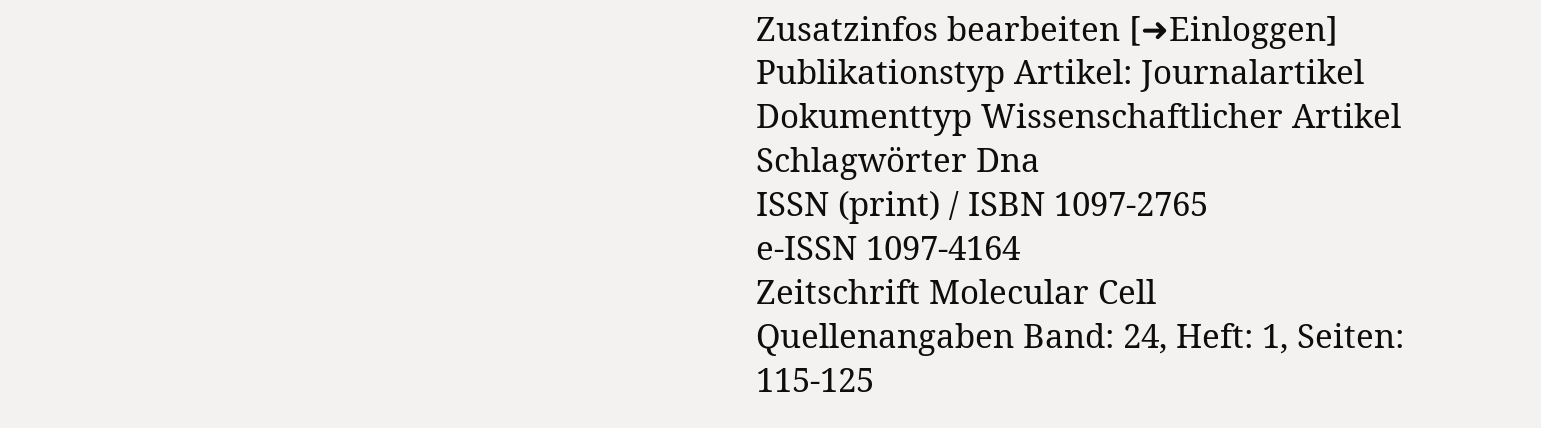Zusatzinfos bearbeiten [➜Einloggen]
Publikationstyp Artikel: Journalartikel
Dokumenttyp Wissenschaftlicher Artikel
Schlagwörter Dna
ISSN (print) / ISBN 1097-2765
e-ISSN 1097-4164
Zeitschrift Molecular Cell
Quellenangaben Band: 24, Heft: 1, Seiten: 115-125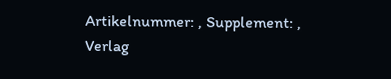Artikelnummer: , Supplement: ,
Verlag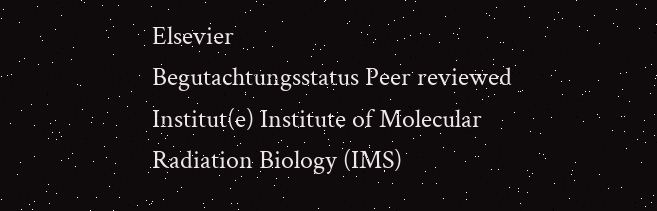Elsevier
Begutachtungsstatus Peer reviewed
Institut(e) Institute of Molecular Radiation Biology (IMS)